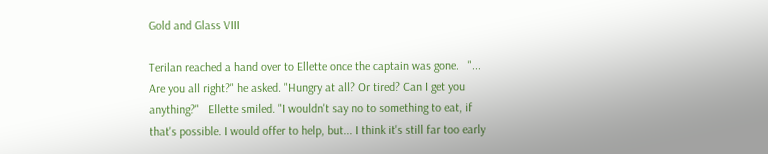Gold and Glass VIII

Terilan reached a hand over to Ellette once the captain was gone.   "... Are you all right?" he asked. "Hungry at all? Or tired? Can I get you anything?"   Ellette smiled. "I wouldn't say no to something to eat, if that's possible. I would offer to help, but... I think it's still far too early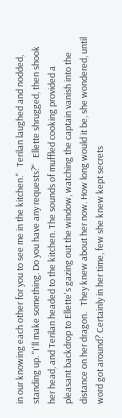in our knowing each other for you to see me in the kitchen."   Terilan laughed and nodded, standing up. "I'll make something. Do you have any requests?"   Ellette shrugged, then shook her head, and Terilan headed to the kitchen. The sounds of muffled cooking provided a pleasant backdrop to Ellette's gazing out the window, watching the captain vanish into the distance on her dragon.   They knew about her now. How long would it be, she wondered, until word got around? Certainly in her time, few she knew kept secrets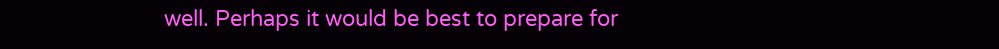well. Perhaps it would be best to prepare for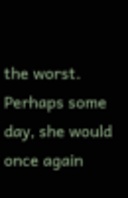the worst. Perhaps some day, she would once again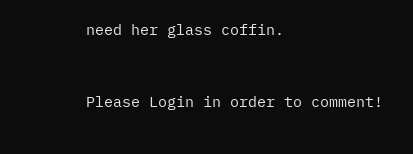need her glass coffin.


Please Login in order to comment!